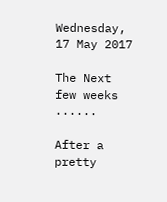Wednesday, 17 May 2017

The Next few weeks ......

After a pretty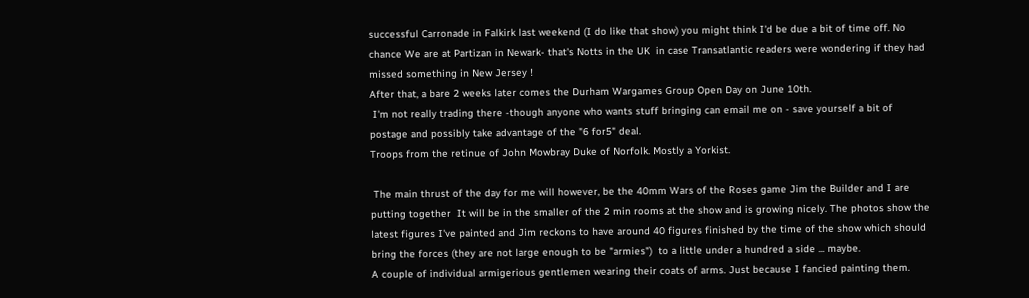successful Carronade in Falkirk last weekend (I do like that show) you might think I'd be due a bit of time off. No chance We are at Partizan in Newark- that's Notts in the UK  in case Transatlantic readers were wondering if they had missed something in New Jersey !
After that, a bare 2 weeks later comes the Durham Wargames Group Open Day on June 10th.
 I'm not really trading there -though anyone who wants stuff bringing can email me on - save yourself a bit of postage and possibly take advantage of the "6 for5" deal.
Troops from the retinue of John Mowbray Duke of Norfolk. Mostly a Yorkist.

 The main thrust of the day for me will however, be the 40mm Wars of the Roses game Jim the Builder and I are putting together  It will be in the smaller of the 2 min rooms at the show and is growing nicely. The photos show the latest figures I've painted and Jim reckons to have around 40 figures finished by the time of the show which should bring the forces (they are not large enough to be "armies")  to a little under a hundred a side ... maybe.
A couple of individual armigerious gentlemen wearing their coats of arms. Just because I fancied painting them.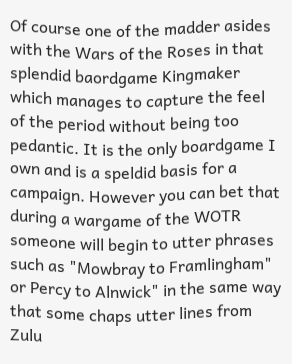Of course one of the madder asides with the Wars of the Roses in that splendid baordgame Kingmaker which manages to capture the feel of the period without being too pedantic. It is the only boardgame I own and is a speldid basis for a campaign. However you can bet that during a wargame of the WOTR someone will begin to utter phrases such as "Mowbray to Framlingham" or Percy to Alnwick" in the same way that some chaps utter lines from Zulu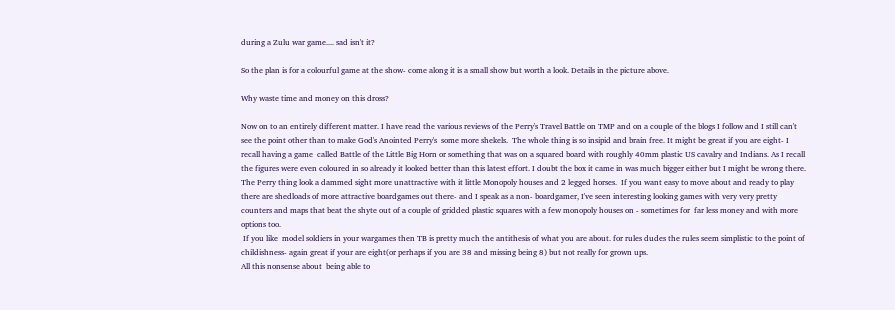during a Zulu war game.... sad isn't it?

So the plan is for a colourful game at the show- come along it is a small show but worth a look. Details in the picture above.

Why waste time and money on this dross?

Now on to an entirely different matter. I have read the various reviews of the Perry's Travel Battle on TMP and on a couple of the blogs I follow and I still can't see the point other than to make God's Anointed Perry's  some more shekels.  The whole thing is so insipid and brain free. It might be great if you are eight- I recall having a game  called Battle of the Little Big Horn or something that was on a squared board with roughly 40mm plastic US cavalry and Indians. As I recall the figures were even coloured in so already it looked better than this latest effort. I doubt the box it came in was much bigger either but I might be wrong there. The Perry thing look a dammed sight more unattractive with it little Monopoly houses and 2 legged horses.  If you want easy to move about and ready to play there are shedloads of more attractive boardgames out there- and I speak as a non- boardgamer, I've seen interesting looking games with very very pretty counters and maps that beat the shyte out of a couple of gridded plastic squares with a few monopoly houses on - sometimes for  far less money and with more options too.
 If you like  model soldiers in your wargames then TB is pretty much the antithesis of what you are about. for rules dudes the rules seem simplistic to the point of childishness- again great if your are eight(or perhaps if you are 38 and missing being 8) but not really for grown ups.
All this nonsense about  being able to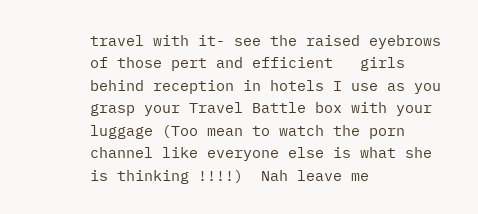travel with it- see the raised eyebrows of those pert and efficient   girls behind reception in hotels I use as you grasp your Travel Battle box with your luggage (Too mean to watch the porn channel like everyone else is what she is thinking !!!!)  Nah leave me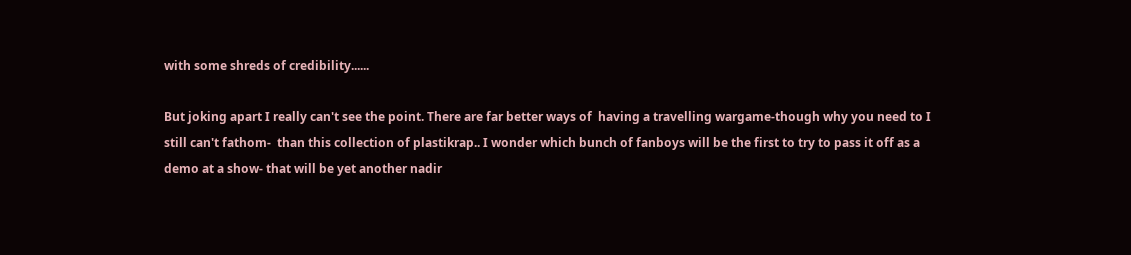with some shreds of credibility......

But joking apart I really can't see the point. There are far better ways of  having a travelling wargame-though why you need to I still can't fathom-  than this collection of plastikrap.. I wonder which bunch of fanboys will be the first to try to pass it off as a demo at a show- that will be yet another nadir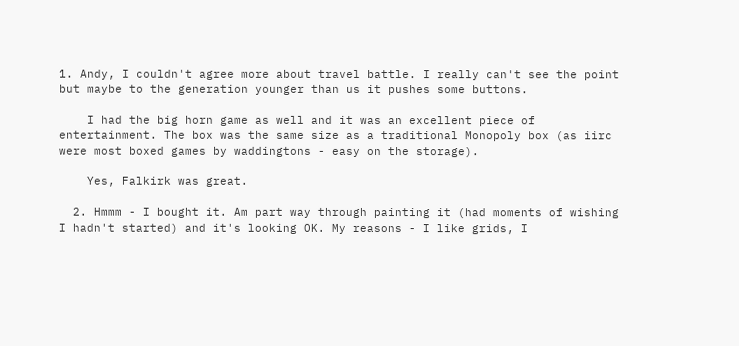1. Andy, I couldn't agree more about travel battle. I really can't see the point but maybe to the generation younger than us it pushes some buttons.

    I had the big horn game as well and it was an excellent piece of entertainment. The box was the same size as a traditional Monopoly box (as iirc were most boxed games by waddingtons - easy on the storage).

    Yes, Falkirk was great.

  2. Hmmm - I bought it. Am part way through painting it (had moments of wishing I hadn't started) and it's looking OK. My reasons - I like grids, I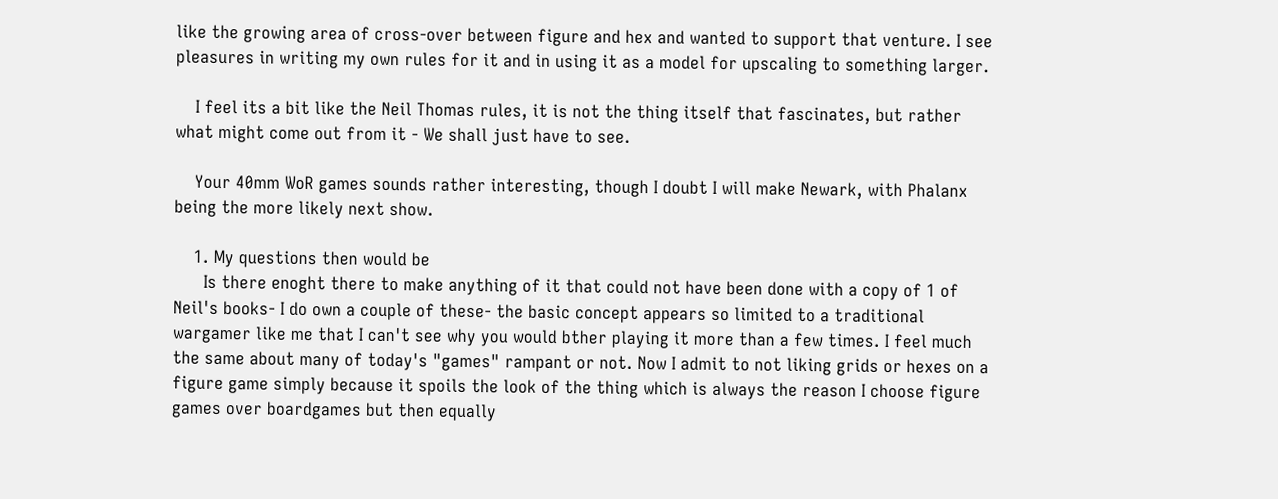like the growing area of cross-over between figure and hex and wanted to support that venture. I see pleasures in writing my own rules for it and in using it as a model for upscaling to something larger.

    I feel its a bit like the Neil Thomas rules, it is not the thing itself that fascinates, but rather what might come out from it - We shall just have to see.

    Your 40mm WoR games sounds rather interesting, though I doubt I will make Newark, with Phalanx being the more likely next show.

    1. My questions then would be
      Is there enoght there to make anything of it that could not have been done with a copy of 1 of Neil's books- I do own a couple of these- the basic concept appears so limited to a traditional wargamer like me that I can't see why you would bther playing it more than a few times. I feel much the same about many of today's "games" rampant or not. Now I admit to not liking grids or hexes on a figure game simply because it spoils the look of the thing which is always the reason I choose figure games over boardgames but then equally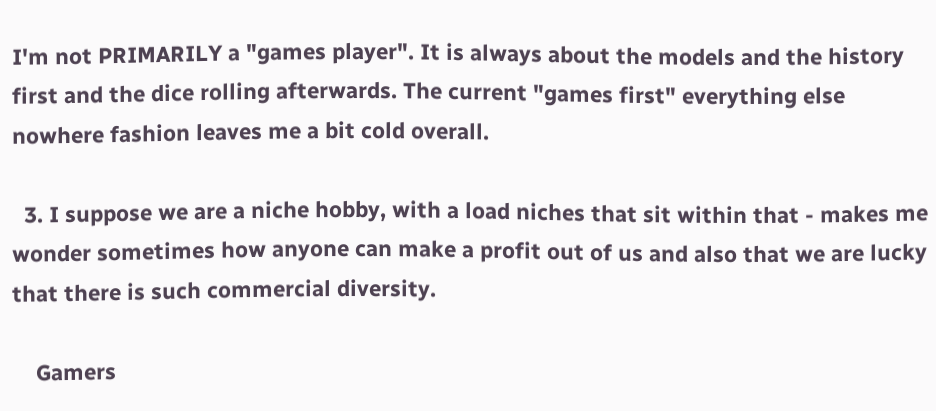I'm not PRIMARILY a "games player". It is always about the models and the history first and the dice rolling afterwards. The current "games first" everything else nowhere fashion leaves me a bit cold overall.

  3. I suppose we are a niche hobby, with a load niches that sit within that - makes me wonder sometimes how anyone can make a profit out of us and also that we are lucky that there is such commercial diversity.

    Gamers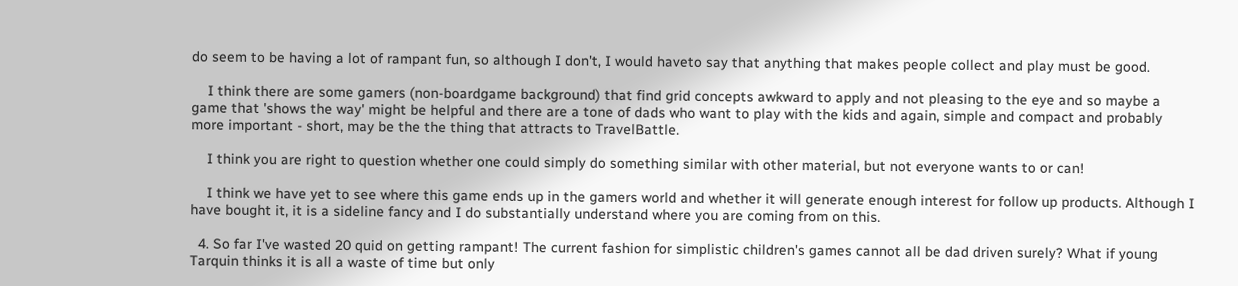do seem to be having a lot of rampant fun, so although I don't, I would haveto say that anything that makes people collect and play must be good.

    I think there are some gamers (non-boardgame background) that find grid concepts awkward to apply and not pleasing to the eye and so maybe a game that 'shows the way' might be helpful and there are a tone of dads who want to play with the kids and again, simple and compact and probably more important - short, may be the the thing that attracts to TravelBattle.

    I think you are right to question whether one could simply do something similar with other material, but not everyone wants to or can!

    I think we have yet to see where this game ends up in the gamers world and whether it will generate enough interest for follow up products. Although I have bought it, it is a sideline fancy and I do substantially understand where you are coming from on this.

  4. So far I've wasted 20 quid on getting rampant! The current fashion for simplistic children's games cannot all be dad driven surely? What if young Tarquin thinks it is all a waste of time but only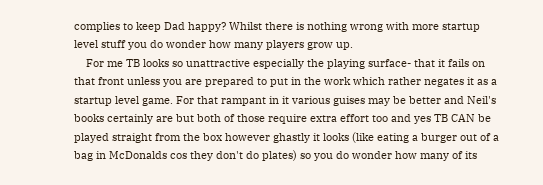complies to keep Dad happy? Whilst there is nothing wrong with more startup level stuff you do wonder how many players grow up.
    For me TB looks so unattractive especially the playing surface- that it fails on that front unless you are prepared to put in the work which rather negates it as a startup level game. For that rampant in it various guises may be better and Neil's books certainly are but both of those require extra effort too and yes TB CAN be played straight from the box however ghastly it looks (like eating a burger out of a bag in McDonalds cos they don't do plates) so you do wonder how many of its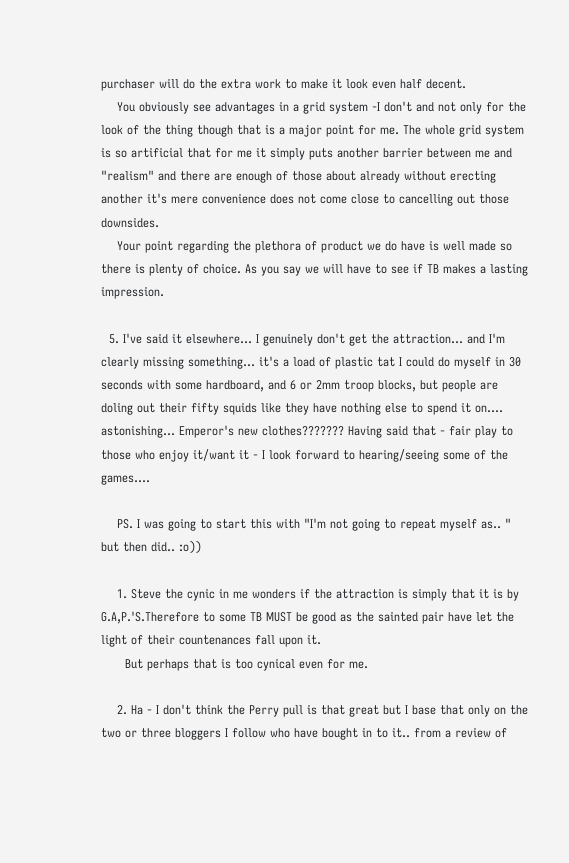purchaser will do the extra work to make it look even half decent.
    You obviously see advantages in a grid system -I don't and not only for the look of the thing though that is a major point for me. The whole grid system is so artificial that for me it simply puts another barrier between me and "realism" and there are enough of those about already without erecting another it's mere convenience does not come close to cancelling out those downsides.
    Your point regarding the plethora of product we do have is well made so there is plenty of choice. As you say we will have to see if TB makes a lasting impression.

  5. I've said it elsewhere... I genuinely don't get the attraction... and I'm clearly missing something... it's a load of plastic tat I could do myself in 30 seconds with some hardboard, and 6 or 2mm troop blocks, but people are doling out their fifty squids like they have nothing else to spend it on.... astonishing... Emperor's new clothes??????? Having said that - fair play to those who enjoy it/want it - I look forward to hearing/seeing some of the games....

    PS. I was going to start this with "I'm not going to repeat myself as.. " but then did.. :o))

    1. Steve the cynic in me wonders if the attraction is simply that it is by G.A,P.'S.Therefore to some TB MUST be good as the sainted pair have let the light of their countenances fall upon it.
      But perhaps that is too cynical even for me.

    2. Ha - I don't think the Perry pull is that great but I base that only on the two or three bloggers I follow who have bought in to it.. from a review of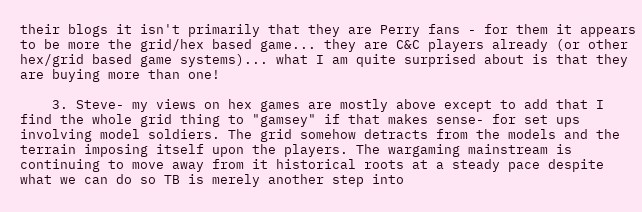their blogs it isn't primarily that they are Perry fans - for them it appears to be more the grid/hex based game... they are C&C players already (or other hex/grid based game systems)... what I am quite surprised about is that they are buying more than one!

    3. Steve- my views on hex games are mostly above except to add that I find the whole grid thing to "gamsey" if that makes sense- for set ups involving model soldiers. The grid somehow detracts from the models and the terrain imposing itself upon the players. The wargaming mainstream is continuing to move away from it historical roots at a steady pace despite what we can do so TB is merely another step into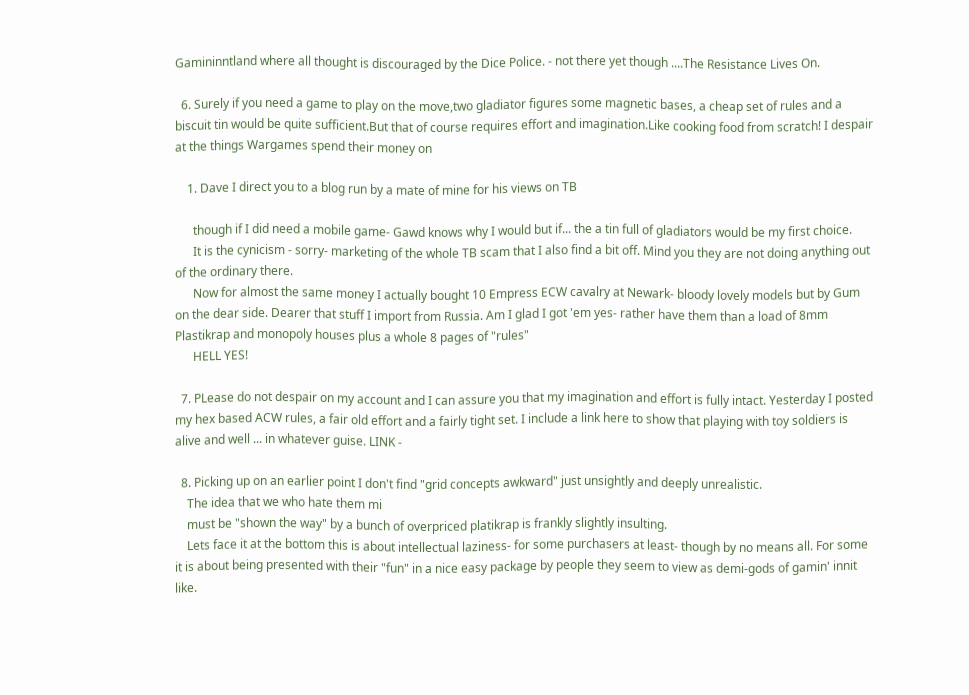Gamininntland where all thought is discouraged by the Dice Police. - not there yet though ....The Resistance Lives On.

  6. Surely if you need a game to play on the move,two gladiator figures some magnetic bases, a cheap set of rules and a biscuit tin would be quite sufficient.But that of course requires effort and imagination.Like cooking food from scratch! I despair at the things Wargames spend their money on

    1. Dave I direct you to a blog run by a mate of mine for his views on TB

      though if I did need a mobile game- Gawd knows why I would but if... the a tin full of gladiators would be my first choice.
      It is the cynicism - sorry- marketing of the whole TB scam that I also find a bit off. Mind you they are not doing anything out of the ordinary there.
      Now for almost the same money I actually bought 10 Empress ECW cavalry at Newark- bloody lovely models but by Gum on the dear side. Dearer that stuff I import from Russia. Am I glad I got 'em yes- rather have them than a load of 8mm Plastikrap and monopoly houses plus a whole 8 pages of "rules"
      HELL YES!

  7. PLease do not despair on my account and I can assure you that my imagination and effort is fully intact. Yesterday I posted my hex based ACW rules, a fair old effort and a fairly tight set. I include a link here to show that playing with toy soldiers is alive and well ... in whatever guise. LINK -

  8. Picking up on an earlier point I don't find "grid concepts awkward" just unsightly and deeply unrealistic.
    The idea that we who hate them mi
    must be "shown the way" by a bunch of overpriced platikrap is frankly slightly insulting.
    Lets face it at the bottom this is about intellectual laziness- for some purchasers at least- though by no means all. For some it is about being presented with their "fun" in a nice easy package by people they seem to view as demi-gods of gamin' innit like.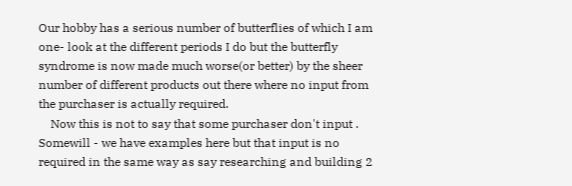Our hobby has a serious number of butterflies of which I am one- look at the different periods I do but the butterfly syndrome is now made much worse(or better) by the sheer number of different products out there where no input from the purchaser is actually required.
    Now this is not to say that some purchaser don't input . Somewill - we have examples here but that input is no required in the same way as say researching and building 2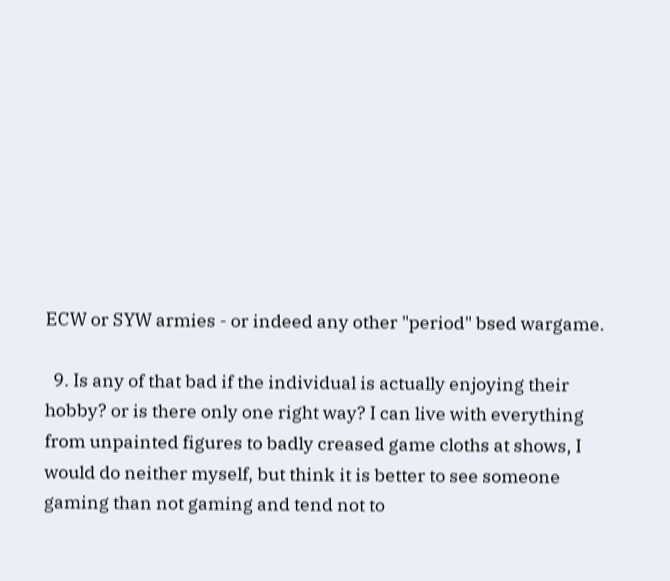ECW or SYW armies - or indeed any other "period" bsed wargame.

  9. Is any of that bad if the individual is actually enjoying their hobby? or is there only one right way? I can live with everything from unpainted figures to badly creased game cloths at shows, I would do neither myself, but think it is better to see someone gaming than not gaming and tend not to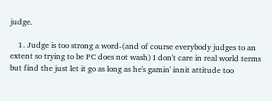judge.

    1. Judge is too strong a word-(and of course everybody judges to an extent so trying to be PC does not wash) I don't care in real world terms but find the just let it go as long as he's gamin' innit attitude too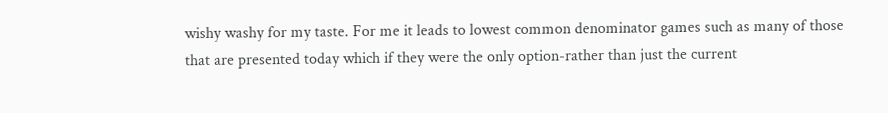wishy washy for my taste. For me it leads to lowest common denominator games such as many of those that are presented today which if they were the only option-rather than just the current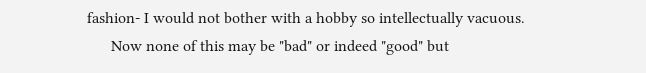fashion- I would not bother with a hobby so intellectually vacuous.
      Now none of this may be "bad" or indeed "good" but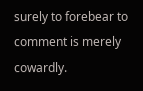surely to forebear to comment is merely cowardly.